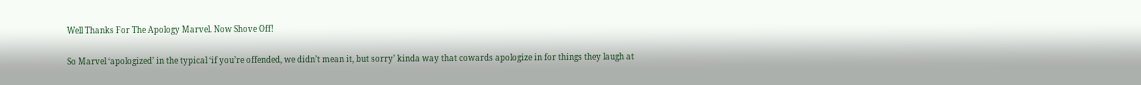Well Thanks For The Apology Marvel. Now Shove Off!

So Marvel ‘apologized’ in the typical ‘if you’re offended, we didn’t mean it, but sorry’ kinda way that cowards apologize in for things they laugh at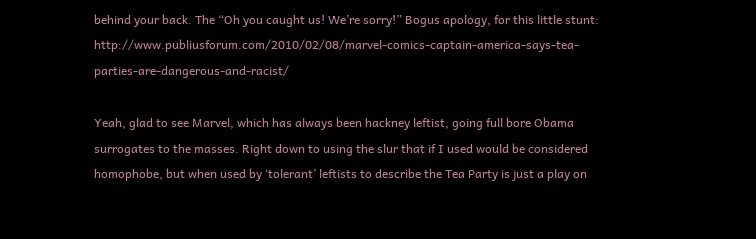behind your back. The “Oh you caught us! We’re sorry!” Bogus apology, for this little stunt: http://www.publiusforum.com/2010/02/08/marvel-comics-captain-america-says-tea-parties-are-dangerous-and-racist/

Yeah, glad to see Marvel, which has always been hackney leftist, going full bore Obama surrogates to the masses. Right down to using the slur that if I used would be considered homophobe, but when used by ‘tolerant’ leftists to describe the Tea Party is just a play on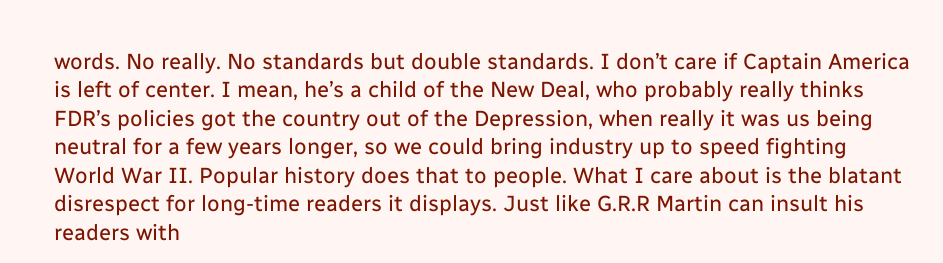words. No really. No standards but double standards. I don’t care if Captain America is left of center. I mean, he’s a child of the New Deal, who probably really thinks FDR’s policies got the country out of the Depression, when really it was us being neutral for a few years longer, so we could bring industry up to speed fighting World War II. Popular history does that to people. What I care about is the blatant disrespect for long-time readers it displays. Just like G.R.R Martin can insult his readers with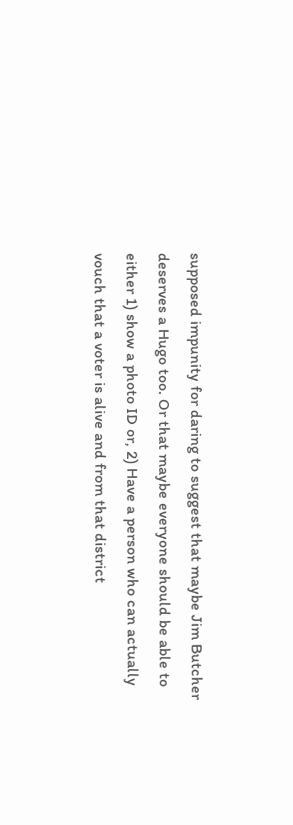supposed impunity for daring to suggest that maybe Jim Butcher deserves a Hugo too. Or that maybe everyone should be able to  either 1) show a photo ID or, 2) Have a person who can actually vouch that a voter is alive and from that district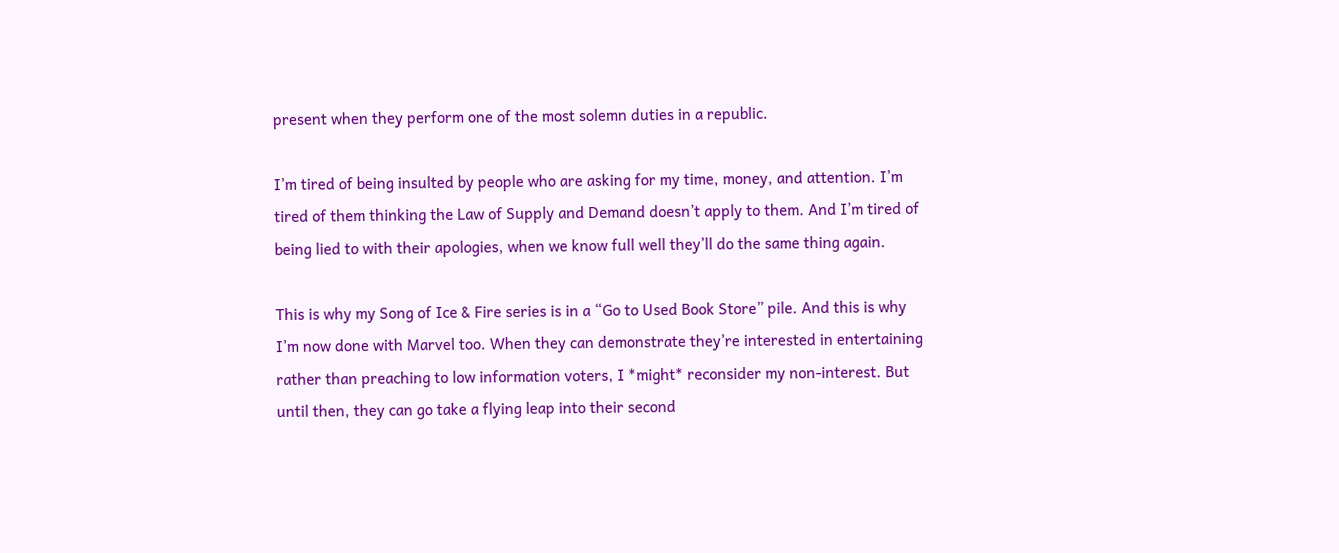present when they perform one of the most solemn duties in a republic.

I’m tired of being insulted by people who are asking for my time, money, and attention. I’m tired of them thinking the Law of Supply and Demand doesn’t apply to them. And I’m tired of being lied to with their apologies, when we know full well they’ll do the same thing again.

This is why my Song of Ice & Fire series is in a “Go to Used Book Store” pile. And this is why I’m now done with Marvel too. When they can demonstrate they’re interested in entertaining rather than preaching to low information voters, I *might* reconsider my non-interest. But until then, they can go take a flying leap into their second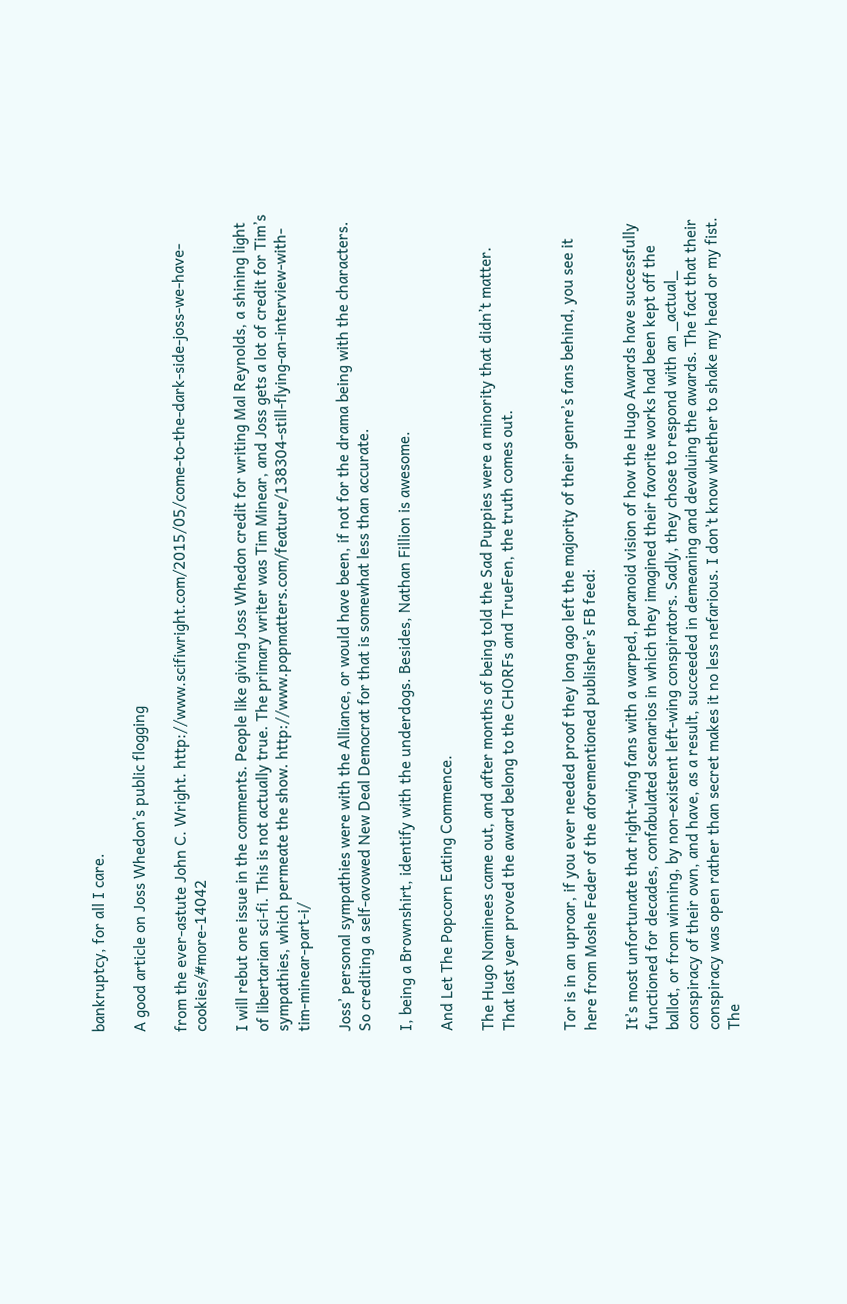bankruptcy, for all I care.

A good article on Joss Whedon’s public flogging

from the ever-astute John C. Wright. http://www.scifiwright.com/2015/05/come-to-the-dark-side-joss-we-have-cookies/#more-14042

I will rebut one issue in the comments. People like giving Joss Whedon credit for writing Mal Reynolds, a shining light of libertarian sci-fi. This is not actually true. The primary writer was Tim Minear, and Joss gets a lot of credit for Tim’s sympathies, which permeate the show. http://www.popmatters.com/feature/138304-still-flying-an-interview-with-tim-minear-part-i/

Joss’ personal sympathies were with the Alliance, or would have been, if not for the drama being with the characters. So crediting a self-avowed New Deal Democrat for that is somewhat less than accurate.

I, being a Brownshirt, identify with the underdogs. Besides, Nathan Fillion is awesome.

And Let The Popcorn Eating Commence.

The Hugo Nominees came out, and after months of being told the Sad Puppies were a minority that didn’t matter. That last year proved the award belong to the CHORFs and TrueFen, the truth comes out.


Tor is in an uproar, if you ever needed proof they long ago left the majority of their genre’s fans behind, you see it here from Moshe Feder of the aforementioned publisher’s FB feed:

It’s most unfortunate that right-wing fans with a warped, paranoid vision of how the Hugo Awards have successfully functioned for decades, confabulated scenarios in which they imagined their favorite works had been kept off the ballot, or from winning, by non-existent left-wing conspirators. Sadly, they chose to respond with an _actual_ conspiracy of their own, and have, as a result, succeeded in demeaning and devaluing the awards. The fact that their conspiracy was open rather than secret makes it no less nefarious. I don’t know whether to shake my head or my fist.
The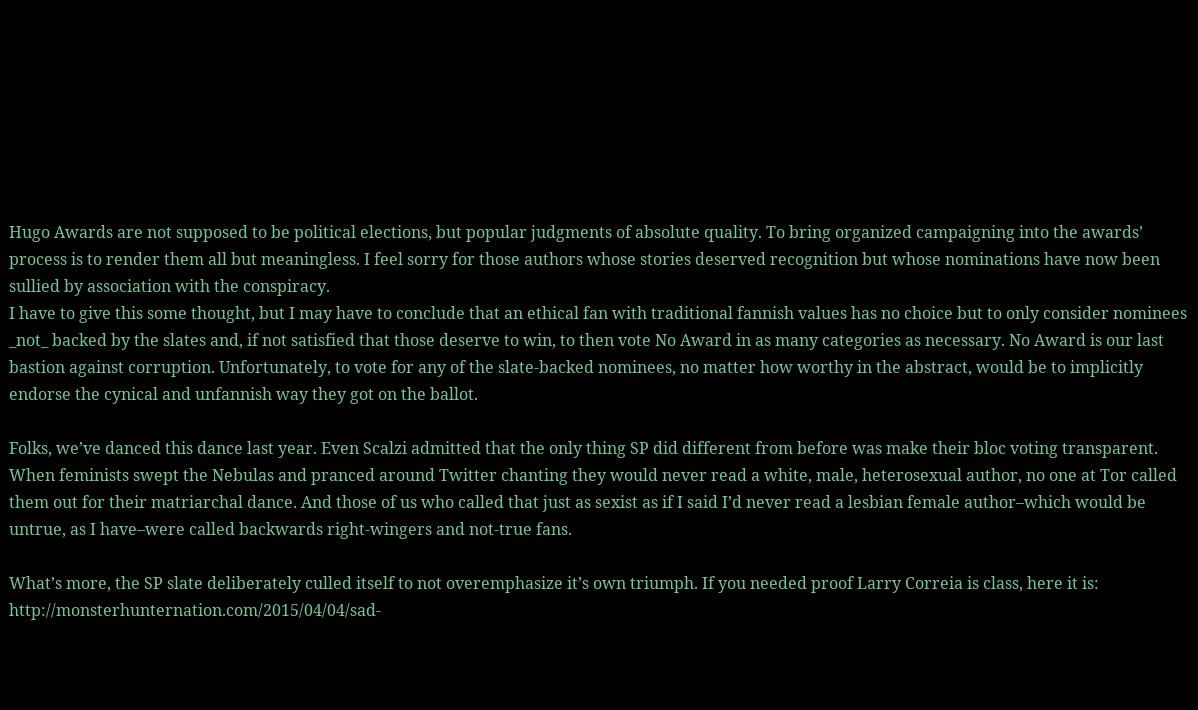Hugo Awards are not supposed to be political elections, but popular judgments of absolute quality. To bring organized campaigning into the awards’ process is to render them all but meaningless. I feel sorry for those authors whose stories deserved recognition but whose nominations have now been sullied by association with the conspiracy.
I have to give this some thought, but I may have to conclude that an ethical fan with traditional fannish values has no choice but to only consider nominees _not_ backed by the slates and, if not satisfied that those deserve to win, to then vote No Award in as many categories as necessary. No Award is our last bastion against corruption. Unfortunately, to vote for any of the slate-backed nominees, no matter how worthy in the abstract, would be to implicitly endorse the cynical and unfannish way they got on the ballot.

Folks, we’ve danced this dance last year. Even Scalzi admitted that the only thing SP did different from before was make their bloc voting transparent. When feminists swept the Nebulas and pranced around Twitter chanting they would never read a white, male, heterosexual author, no one at Tor called them out for their matriarchal dance. And those of us who called that just as sexist as if I said I’d never read a lesbian female author–which would be untrue, as I have–were called backwards right-wingers and not-true fans.

What’s more, the SP slate deliberately culled itself to not overemphasize it’s own triumph. If you needed proof Larry Correia is class, here it is: http://monsterhunternation.com/2015/04/04/sad-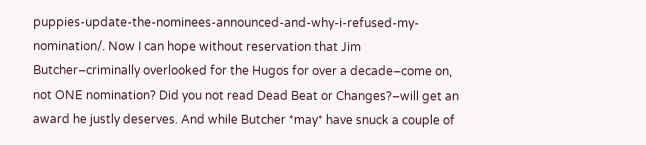puppies-update-the-nominees-announced-and-why-i-refused-my-nomination/. Now I can hope without reservation that Jim Butcher–criminally overlooked for the Hugos for over a decade–come on, not ONE nomination? Did you not read Dead Beat or Changes?–will get an award he justly deserves. And while Butcher *may* have snuck a couple of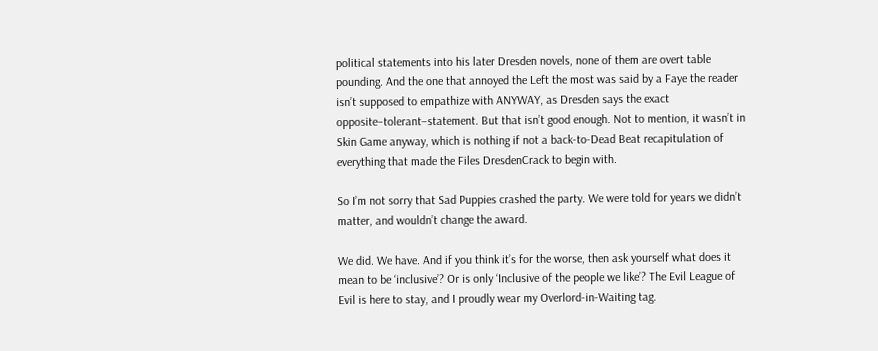political statements into his later Dresden novels, none of them are overt table pounding. And the one that annoyed the Left the most was said by a Faye the reader isn’t supposed to empathize with ANYWAY, as Dresden says the exact opposite–tolerant–statement. But that isn’t good enough. Not to mention, it wasn’t in Skin Game anyway, which is nothing if not a back-to-Dead Beat recapitulation of everything that made the Files DresdenCrack to begin with.

So I’m not sorry that Sad Puppies crashed the party. We were told for years we didn’t matter, and wouldn’t change the award.

We did. We have. And if you think it’s for the worse, then ask yourself what does it mean to be ‘inclusive’? Or is only ‘Inclusive of the people we like’? The Evil League of Evil is here to stay, and I proudly wear my Overlord-in-Waiting tag.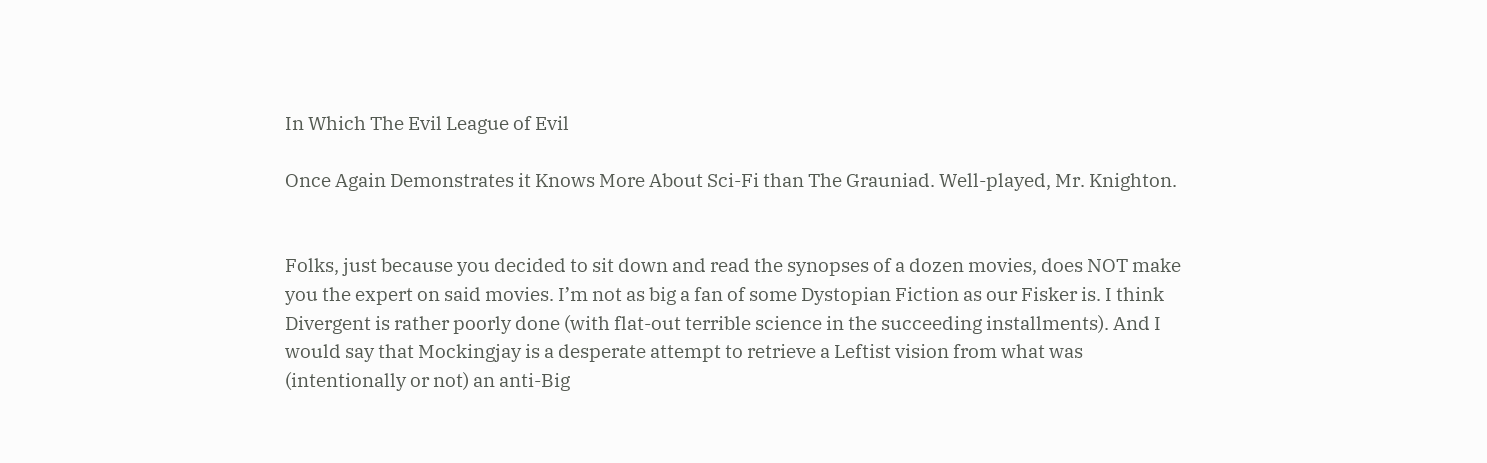In Which The Evil League of Evil

Once Again Demonstrates it Knows More About Sci-Fi than The Grauniad. Well-played, Mr. Knighton.


Folks, just because you decided to sit down and read the synopses of a dozen movies, does NOT make you the expert on said movies. I’m not as big a fan of some Dystopian Fiction as our Fisker is. I think Divergent is rather poorly done (with flat-out terrible science in the succeeding installments). And I would say that Mockingjay is a desperate attempt to retrieve a Leftist vision from what was (intentionally or not) an anti-Big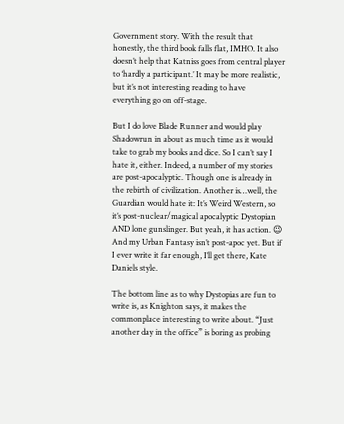Government story. With the result that honestly, the third book falls flat, IMHO. It also doesn’t help that Katniss goes from central player to ‘hardly a participant.’ It may be more realistic, but it’s not interesting reading to have everything go on off-stage.

But I do love Blade Runner and would play Shadowrun in about as much time as it would take to grab my books and dice. So I can’t say I hate it, either. Indeed, a number of my stories are post-apocalyptic. Though one is already in the rebirth of civilization. Another is…well, the Guardian would hate it: It’s Weird Western, so it’s post-nuclear/magical apocalyptic Dystopian AND lone gunslinger. But yeah, it has action. 😉 And my Urban Fantasy isn’t post-apoc yet. But if I ever write it far enough, I’ll get there, Kate Daniels style.

The bottom line as to why Dystopias are fun to write is, as Knighton says, it makes the commonplace interesting to write about. “Just another day in the office” is boring as probing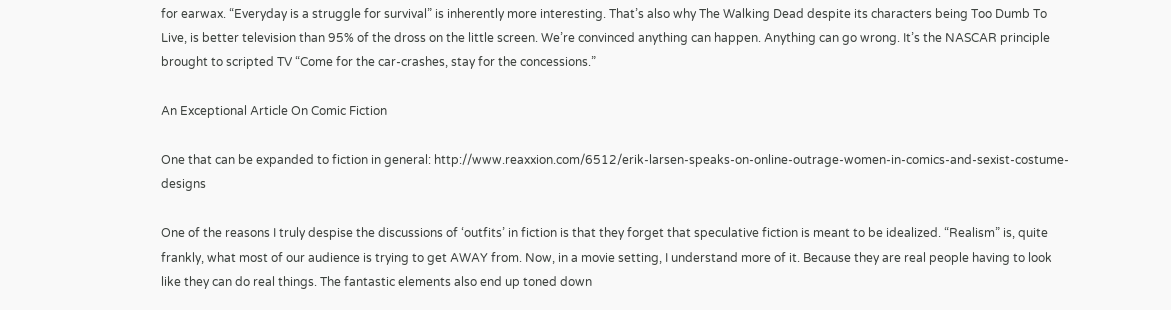for earwax. “Everyday is a struggle for survival” is inherently more interesting. That’s also why The Walking Dead despite its characters being Too Dumb To Live, is better television than 95% of the dross on the little screen. We’re convinced anything can happen. Anything can go wrong. It’s the NASCAR principle brought to scripted TV “Come for the car-crashes, stay for the concessions.”

An Exceptional Article On Comic Fiction

One that can be expanded to fiction in general: http://www.reaxxion.com/6512/erik-larsen-speaks-on-online-outrage-women-in-comics-and-sexist-costume-designs

One of the reasons I truly despise the discussions of ‘outfits’ in fiction is that they forget that speculative fiction is meant to be idealized. “Realism” is, quite frankly, what most of our audience is trying to get AWAY from. Now, in a movie setting, I understand more of it. Because they are real people having to look like they can do real things. The fantastic elements also end up toned down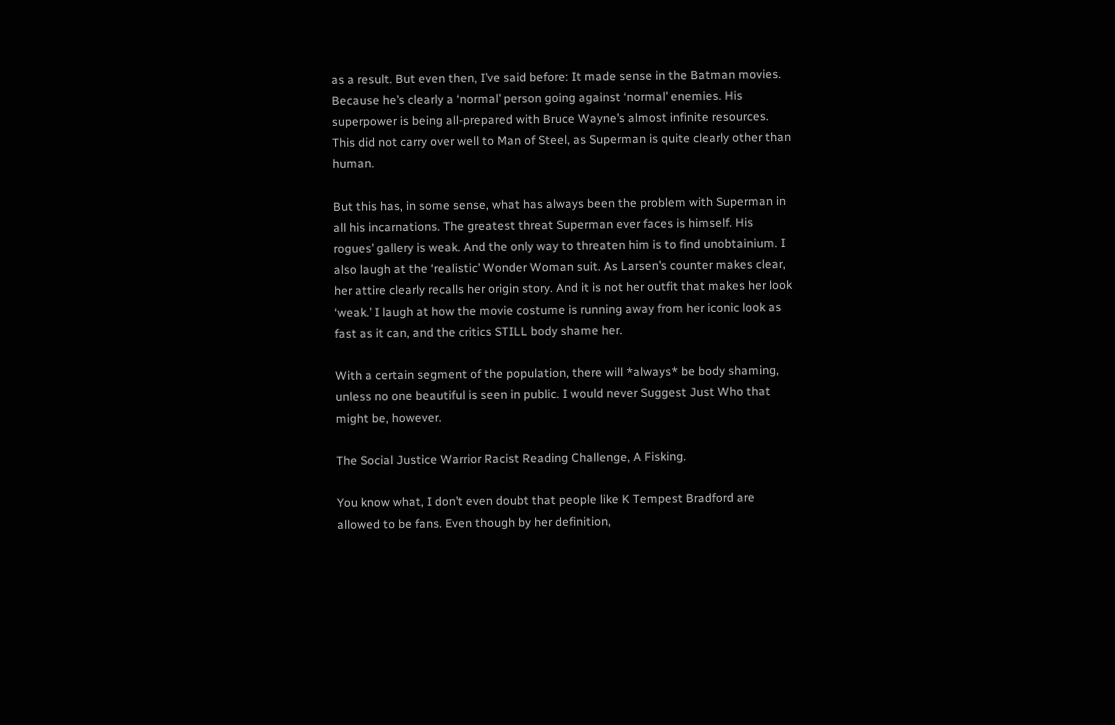as a result. But even then, I’ve said before: It made sense in the Batman movies. Because he’s clearly a ‘normal’ person going against ‘normal’ enemies. His superpower is being all-prepared with Bruce Wayne’s almost infinite resources. This did not carry over well to Man of Steel, as Superman is quite clearly other than human.

But this has, in some sense, what has always been the problem with Superman in all his incarnations. The greatest threat Superman ever faces is himself. His rogues’ gallery is weak. And the only way to threaten him is to find unobtainium. I also laugh at the ‘realistic’ Wonder Woman suit. As Larsen’s counter makes clear, her attire clearly recalls her origin story. And it is not her outfit that makes her look ‘weak.’ I laugh at how the movie costume is running away from her iconic look as fast as it can, and the critics STILL body shame her.

With a certain segment of the population, there will *always* be body shaming, unless no one beautiful is seen in public. I would never Suggest Just Who that might be, however.

The Social Justice Warrior Racist Reading Challenge, A Fisking.

You know what, I don’t even doubt that people like K Tempest Bradford are allowed to be fans. Even though by her definition,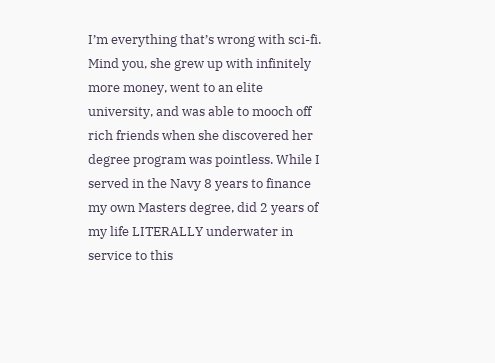I’m everything that’s wrong with sci-fi. Mind you, she grew up with infinitely more money, went to an elite university, and was able to mooch off rich friends when she discovered her degree program was pointless. While I served in the Navy 8 years to finance my own Masters degree, did 2 years of my life LITERALLY underwater in service to this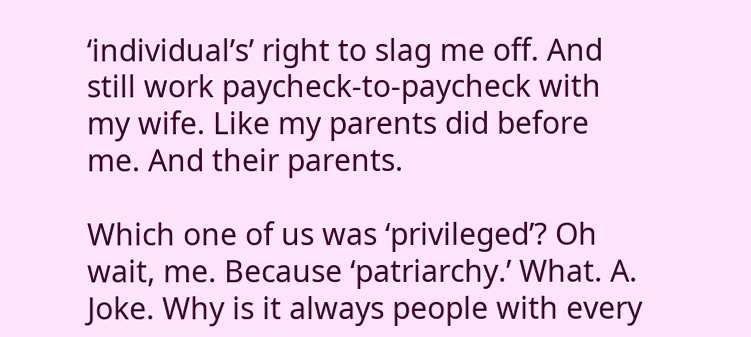‘individual’s’ right to slag me off. And still work paycheck-to-paycheck with my wife. Like my parents did before me. And their parents.

Which one of us was ‘privileged’? Oh wait, me. Because ‘patriarchy.’ What. A. Joke. Why is it always people with every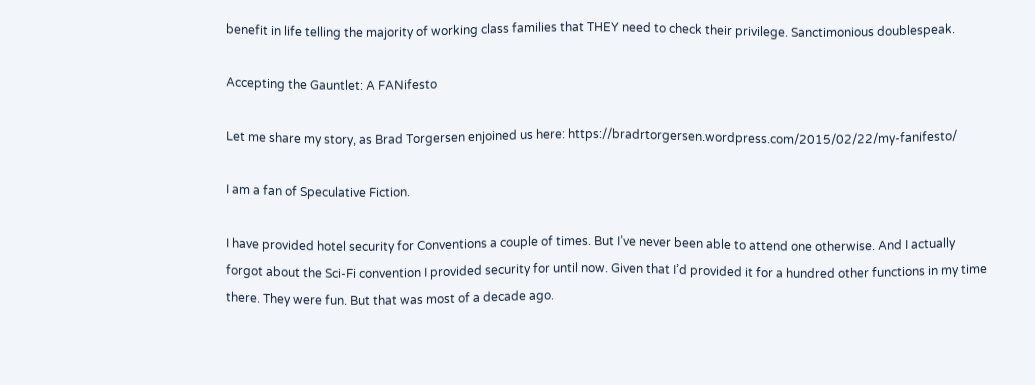benefit in life telling the majority of working class families that THEY need to check their privilege. Sanctimonious doublespeak.

Accepting the Gauntlet: A FANifesto

Let me share my story, as Brad Torgersen enjoined us here: https://bradrtorgersen.wordpress.com/2015/02/22/my-fanifesto/

I am a fan of Speculative Fiction.

I have provided hotel security for Conventions a couple of times. But I’ve never been able to attend one otherwise. And I actually forgot about the Sci-Fi convention I provided security for until now. Given that I’d provided it for a hundred other functions in my time there. They were fun. But that was most of a decade ago.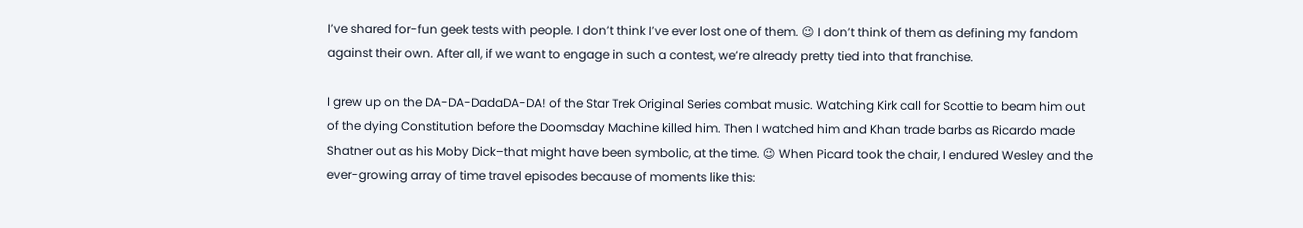I’ve shared for-fun geek tests with people. I don’t think I’ve ever lost one of them. 😉 I don’t think of them as defining my fandom against their own. After all, if we want to engage in such a contest, we’re already pretty tied into that franchise.

I grew up on the DA-DA-DadaDA-DA! of the Star Trek Original Series combat music. Watching Kirk call for Scottie to beam him out of the dying Constitution before the Doomsday Machine killed him. Then I watched him and Khan trade barbs as Ricardo made Shatner out as his Moby Dick–that might have been symbolic, at the time. 😉 When Picard took the chair, I endured Wesley and the ever-growing array of time travel episodes because of moments like this: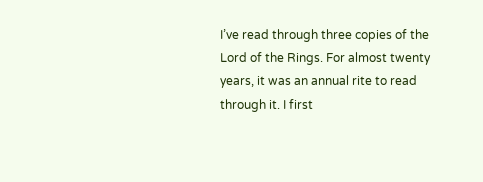I’ve read through three copies of the Lord of the Rings. For almost twenty years, it was an annual rite to read through it. I first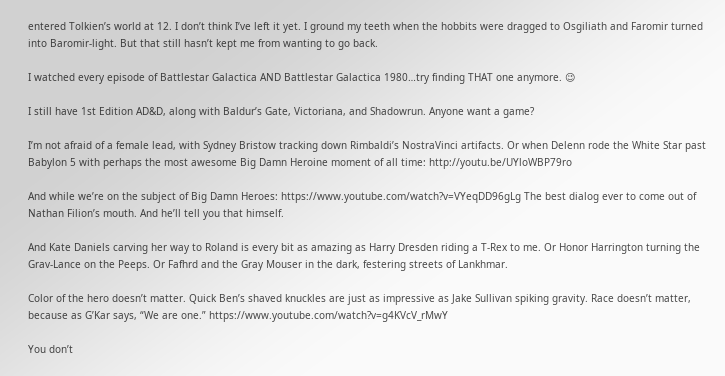entered Tolkien’s world at 12. I don’t think I’ve left it yet. I ground my teeth when the hobbits were dragged to Osgiliath and Faromir turned into Baromir-light. But that still hasn’t kept me from wanting to go back.

I watched every episode of Battlestar Galactica AND Battlestar Galactica 1980…try finding THAT one anymore. 😉

I still have 1st Edition AD&D, along with Baldur’s Gate, Victoriana, and Shadowrun. Anyone want a game?

I’m not afraid of a female lead, with Sydney Bristow tracking down Rimbaldi’s NostraVinci artifacts. Or when Delenn rode the White Star past Babylon 5 with perhaps the most awesome Big Damn Heroine moment of all time: http://youtu.be/UYloWBP79ro

And while we’re on the subject of Big Damn Heroes: https://www.youtube.com/watch?v=VYeqDD96gLg The best dialog ever to come out of Nathan Filion’s mouth. And he’ll tell you that himself.

And Kate Daniels carving her way to Roland is every bit as amazing as Harry Dresden riding a T-Rex to me. Or Honor Harrington turning the Grav-Lance on the Peeps. Or Fafhrd and the Gray Mouser in the dark, festering streets of Lankhmar.

Color of the hero doesn’t matter. Quick Ben’s shaved knuckles are just as impressive as Jake Sullivan spiking gravity. Race doesn’t matter, because as G’Kar says, “We are one.” https://www.youtube.com/watch?v=g4KVcV_rMwY

You don’t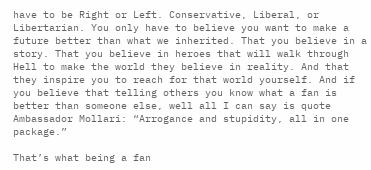have to be Right or Left. Conservative, Liberal, or Libertarian. You only have to believe you want to make a future better than what we inherited. That you believe in a story. That you believe in heroes that will walk through Hell to make the world they believe in reality. And that they inspire you to reach for that world yourself. And if you believe that telling others you know what a fan is better than someone else, well all I can say is quote Ambassador Mollari: “Arrogance and stupidity, all in one package.”

That’s what being a fan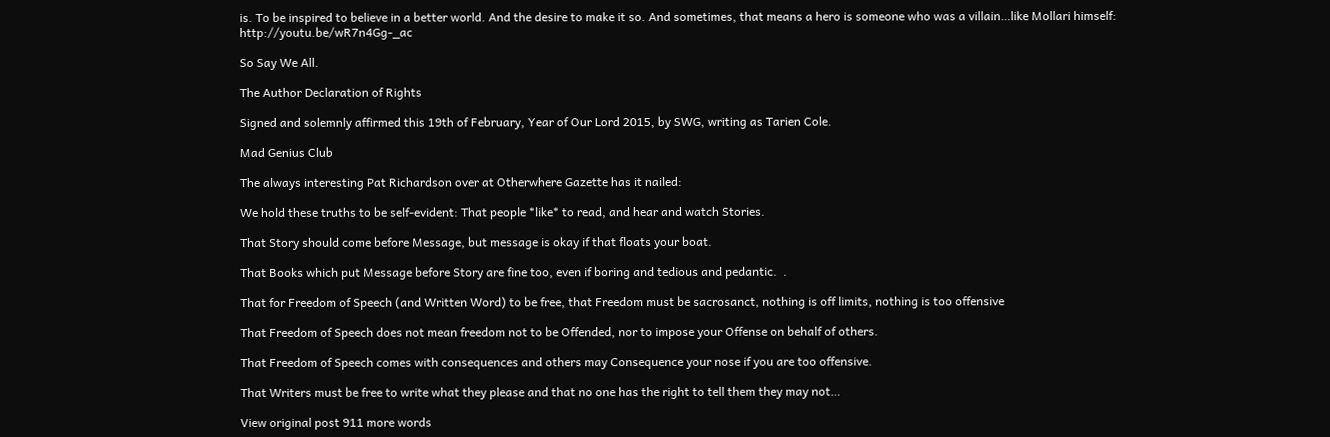is. To be inspired to believe in a better world. And the desire to make it so. And sometimes, that means a hero is someone who was a villain…like Mollari himself: http://youtu.be/wR7n4Gg-_ac

So Say We All.

The Author Declaration of Rights

Signed and solemnly affirmed this 19th of February, Year of Our Lord 2015, by SWG, writing as Tarien Cole.

Mad Genius Club

The always interesting Pat Richardson over at Otherwhere Gazette has it nailed:

We hold these truths to be self-evident: That people *like* to read, and hear and watch Stories.

That Story should come before Message, but message is okay if that floats your boat.

That Books which put Message before Story are fine too, even if boring and tedious and pedantic.  .

That for Freedom of Speech (and Written Word) to be free, that Freedom must be sacrosanct, nothing is off limits, nothing is too offensive

That Freedom of Speech does not mean freedom not to be Offended, nor to impose your Offense on behalf of others.

That Freedom of Speech comes with consequences and others may Consequence your nose if you are too offensive.

That Writers must be free to write what they please and that no one has the right to tell them they may not…

View original post 911 more words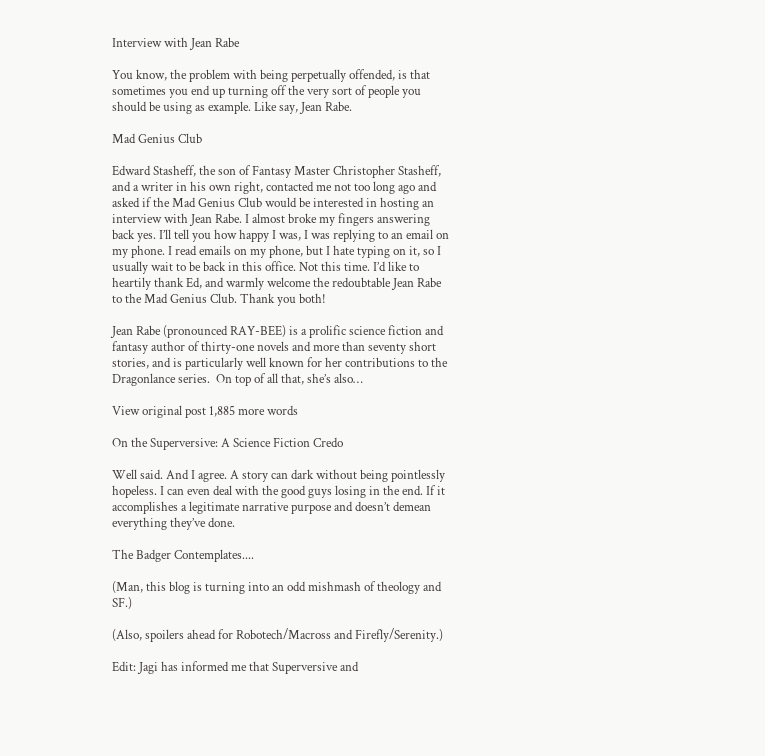Interview with Jean Rabe

You know, the problem with being perpetually offended, is that sometimes you end up turning off the very sort of people you should be using as example. Like say, Jean Rabe.

Mad Genius Club

Edward Stasheff, the son of Fantasy Master Christopher Stasheff, and a writer in his own right, contacted me not too long ago and asked if the Mad Genius Club would be interested in hosting an interview with Jean Rabe. I almost broke my fingers answering back yes. I’ll tell you how happy I was, I was replying to an email on my phone. I read emails on my phone, but I hate typing on it, so I usually wait to be back in this office. Not this time. I’d like to heartily thank Ed, and warmly welcome the redoubtable Jean Rabe to the Mad Genius Club. Thank you both!

Jean Rabe (pronounced RAY-BEE) is a prolific science fiction and fantasy author of thirty-one novels and more than seventy short stories, and is particularly well known for her contributions to the Dragonlance series.  On top of all that, she’s also…

View original post 1,885 more words

On the Superversive: A Science Fiction Credo

Well said. And I agree. A story can dark without being pointlessly hopeless. I can even deal with the good guys losing in the end. If it accomplishes a legitimate narrative purpose and doesn’t demean everything they’ve done.

The Badger Contemplates....

(Man, this blog is turning into an odd mishmash of theology and SF.)

(Also, spoilers ahead for Robotech/Macross and Firefly/Serenity.)

Edit: Jagi has informed me that Superversive and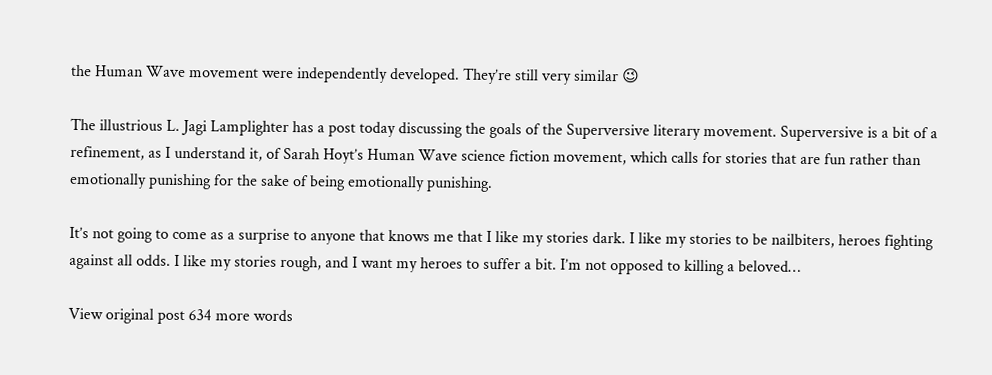the Human Wave movement were independently developed. They’re still very similar 😉

The illustrious L. Jagi Lamplighter has a post today discussing the goals of the Superversive literary movement. Superversive is a bit of a refinement, as I understand it, of Sarah Hoyt’s Human Wave science fiction movement, which calls for stories that are fun rather than emotionally punishing for the sake of being emotionally punishing.

It’s not going to come as a surprise to anyone that knows me that I like my stories dark. I like my stories to be nailbiters, heroes fighting against all odds. I like my stories rough, and I want my heroes to suffer a bit. I’m not opposed to killing a beloved…

View original post 634 more words